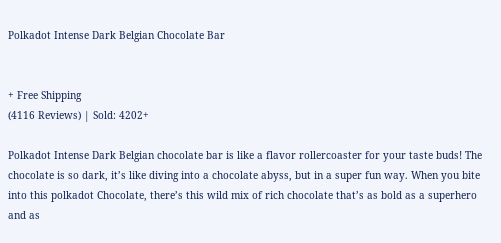Polkadot Intense Dark Belgian Chocolate Bar


+ Free Shipping
(4116 Reviews) | Sold: 4202+

Polkadot Intense Dark Belgian chocolate bar is like a flavor rollercoaster for your taste buds! The chocolate is so dark, it’s like diving into a chocolate abyss, but in a super fun way. When you bite into this polkadot Chocolate, there’s this wild mix of rich chocolate that’s as bold as a superhero and as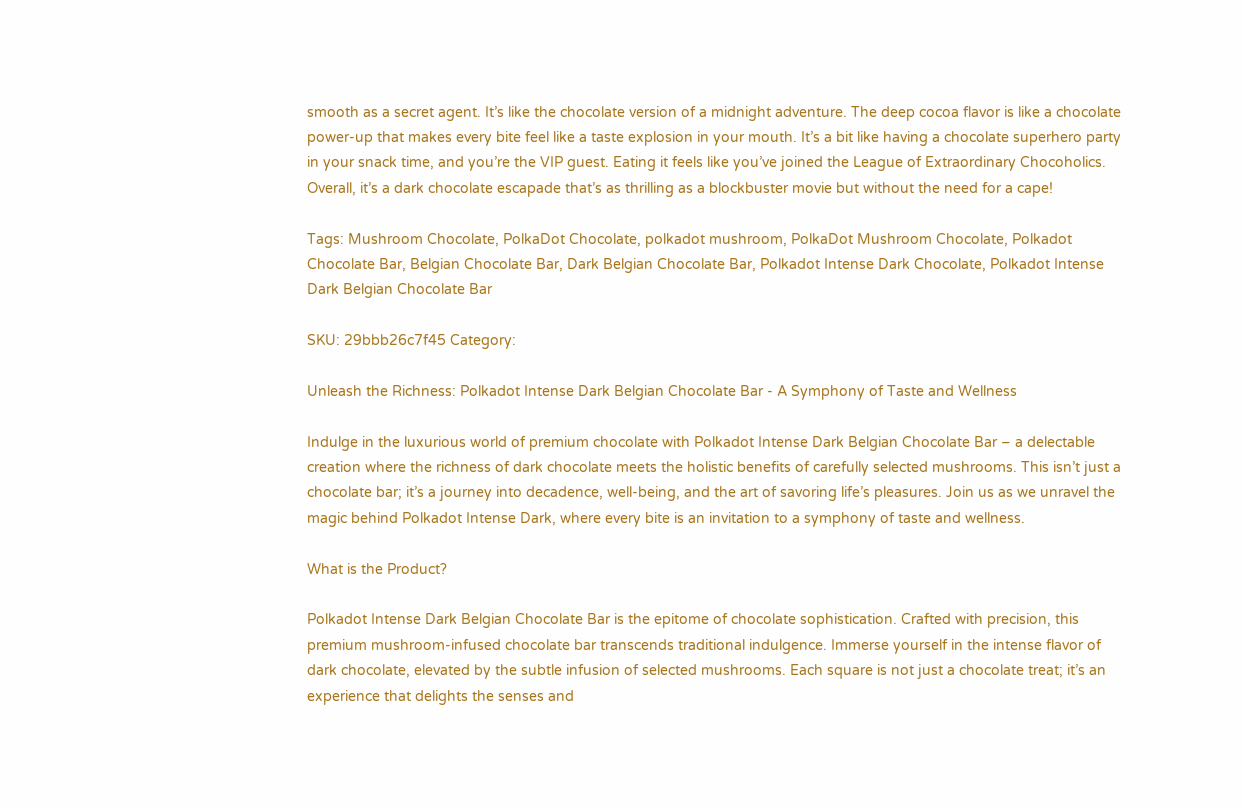smooth as a secret agent. It’s like the chocolate version of a midnight adventure. The deep cocoa flavor is like a chocolate power-up that makes every bite feel like a taste explosion in your mouth. It’s a bit like having a chocolate superhero party in your snack time, and you’re the VIP guest. Eating it feels like you’ve joined the League of Extraordinary Chocoholics. Overall, it’s a dark chocolate escapade that’s as thrilling as a blockbuster movie but without the need for a cape!

Tags: Mushroom Chocolate, PolkaDot Chocolate, polkadot mushroom, PolkaDot Mushroom Chocolate, Polkadot Chocolate Bar, Belgian Chocolate Bar, Dark Belgian Chocolate Bar, Polkadot Intense Dark Chocolate, Polkadot Intense Dark Belgian Chocolate Bar

SKU: 29bbb26c7f45 Category:

Unleash the Richness: Polkadot Intense Dark Belgian Chocolate Bar - A Symphony of Taste and Wellness

Indulge in the luxurious world of premium chocolate with Polkadot Intense Dark Belgian Chocolate Bar – a delectable creation where the richness of dark chocolate meets the holistic benefits of carefully selected mushrooms. This isn’t just a chocolate bar; it’s a journey into decadence, well-being, and the art of savoring life’s pleasures. Join us as we unravel the magic behind Polkadot Intense Dark, where every bite is an invitation to a symphony of taste and wellness.

What is the Product?

Polkadot Intense Dark Belgian Chocolate Bar is the epitome of chocolate sophistication. Crafted with precision, this premium mushroom-infused chocolate bar transcends traditional indulgence. Immerse yourself in the intense flavor of dark chocolate, elevated by the subtle infusion of selected mushrooms. Each square is not just a chocolate treat; it’s an experience that delights the senses and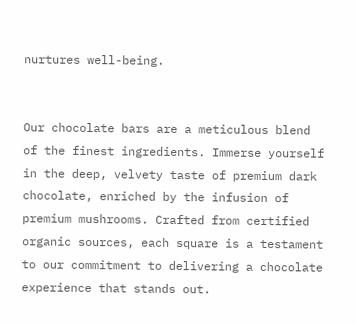nurtures well-being.


Our chocolate bars are a meticulous blend of the finest ingredients. Immerse yourself in the deep, velvety taste of premium dark chocolate, enriched by the infusion of premium mushrooms. Crafted from certified organic sources, each square is a testament to our commitment to delivering a chocolate experience that stands out.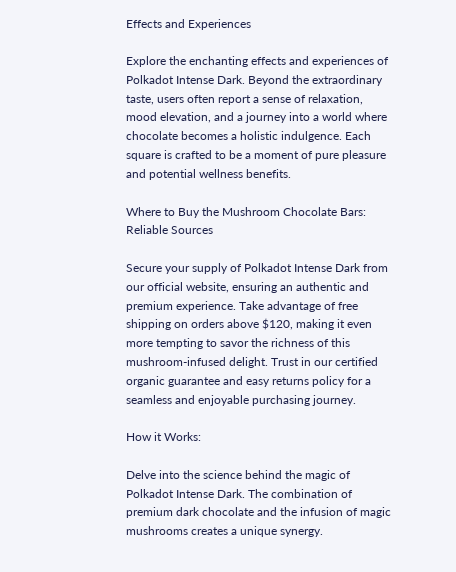Effects and Experiences

Explore the enchanting effects and experiences of Polkadot Intense Dark. Beyond the extraordinary taste, users often report a sense of relaxation, mood elevation, and a journey into a world where chocolate becomes a holistic indulgence. Each square is crafted to be a moment of pure pleasure and potential wellness benefits.

Where to Buy the Mushroom Chocolate Bars: Reliable Sources

Secure your supply of Polkadot Intense Dark from our official website, ensuring an authentic and premium experience. Take advantage of free shipping on orders above $120, making it even more tempting to savor the richness of this mushroom-infused delight. Trust in our certified organic guarantee and easy returns policy for a seamless and enjoyable purchasing journey.

How it Works:

Delve into the science behind the magic of Polkadot Intense Dark. The combination of premium dark chocolate and the infusion of magic mushrooms creates a unique synergy.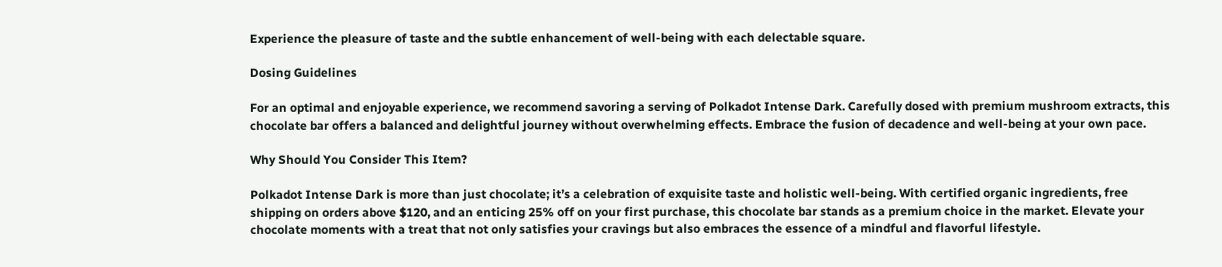Experience the pleasure of taste and the subtle enhancement of well-being with each delectable square.

Dosing Guidelines

For an optimal and enjoyable experience, we recommend savoring a serving of Polkadot Intense Dark. Carefully dosed with premium mushroom extracts, this chocolate bar offers a balanced and delightful journey without overwhelming effects. Embrace the fusion of decadence and well-being at your own pace.

Why Should You Consider This Item?

Polkadot Intense Dark is more than just chocolate; it’s a celebration of exquisite taste and holistic well-being. With certified organic ingredients, free shipping on orders above $120, and an enticing 25% off on your first purchase, this chocolate bar stands as a premium choice in the market. Elevate your chocolate moments with a treat that not only satisfies your cravings but also embraces the essence of a mindful and flavorful lifestyle.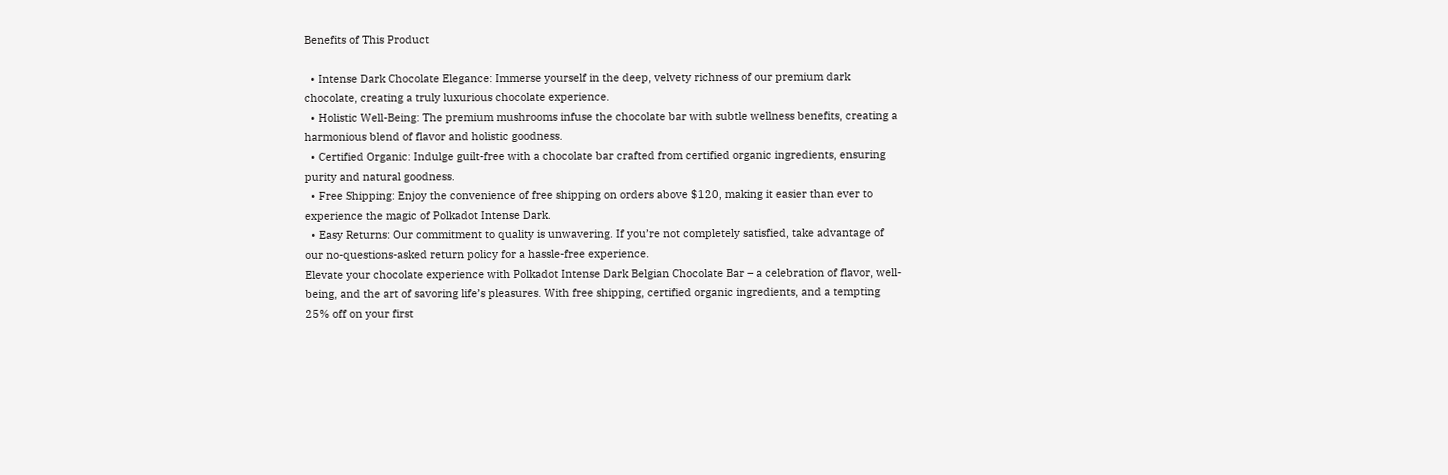Benefits of This Product

  • Intense Dark Chocolate Elegance: Immerse yourself in the deep, velvety richness of our premium dark chocolate, creating a truly luxurious chocolate experience.
  • Holistic Well-Being: The premium mushrooms infuse the chocolate bar with subtle wellness benefits, creating a harmonious blend of flavor and holistic goodness.
  • Certified Organic: Indulge guilt-free with a chocolate bar crafted from certified organic ingredients, ensuring purity and natural goodness.
  • Free Shipping: Enjoy the convenience of free shipping on orders above $120, making it easier than ever to experience the magic of Polkadot Intense Dark.
  • Easy Returns: Our commitment to quality is unwavering. If you’re not completely satisfied, take advantage of our no-questions-asked return policy for a hassle-free experience.
Elevate your chocolate experience with Polkadot Intense Dark Belgian Chocolate Bar – a celebration of flavor, well-being, and the art of savoring life’s pleasures. With free shipping, certified organic ingredients, and a tempting 25% off on your first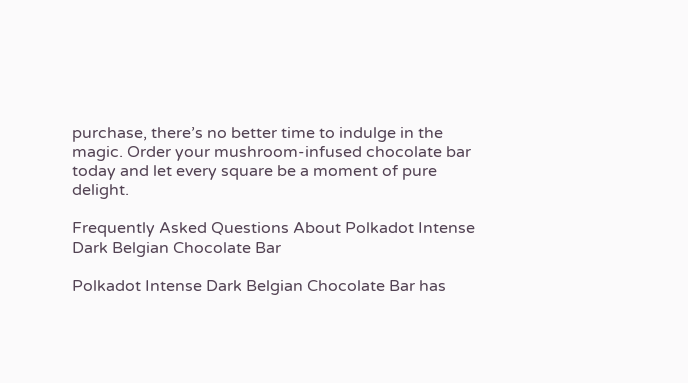purchase, there’s no better time to indulge in the magic. Order your mushroom-infused chocolate bar today and let every square be a moment of pure delight.

Frequently Asked Questions About Polkadot Intense Dark Belgian Chocolate Bar

Polkadot Intense Dark Belgian Chocolate Bar has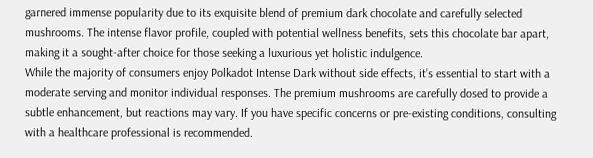garnered immense popularity due to its exquisite blend of premium dark chocolate and carefully selected mushrooms. The intense flavor profile, coupled with potential wellness benefits, sets this chocolate bar apart, making it a sought-after choice for those seeking a luxurious yet holistic indulgence.
While the majority of consumers enjoy Polkadot Intense Dark without side effects, it’s essential to start with a moderate serving and monitor individual responses. The premium mushrooms are carefully dosed to provide a subtle enhancement, but reactions may vary. If you have specific concerns or pre-existing conditions, consulting with a healthcare professional is recommended.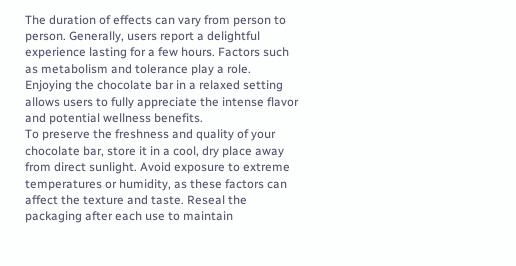The duration of effects can vary from person to person. Generally, users report a delightful experience lasting for a few hours. Factors such as metabolism and tolerance play a role. Enjoying the chocolate bar in a relaxed setting allows users to fully appreciate the intense flavor and potential wellness benefits.
To preserve the freshness and quality of your chocolate bar, store it in a cool, dry place away from direct sunlight. Avoid exposure to extreme temperatures or humidity, as these factors can affect the texture and taste. Reseal the packaging after each use to maintain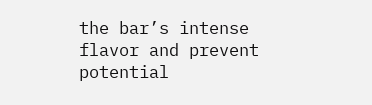the bar’s intense flavor and prevent potential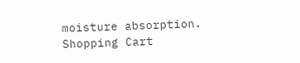moisture absorption.
Shopping Cart